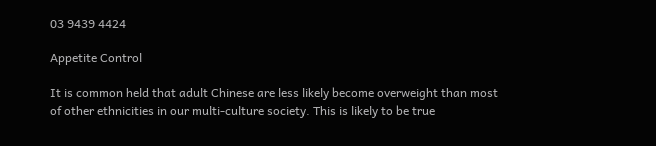03 9439 4424

Appetite Control

It is common held that adult Chinese are less likely become overweight than most of other ethnicities in our multi-culture society. This is likely to be true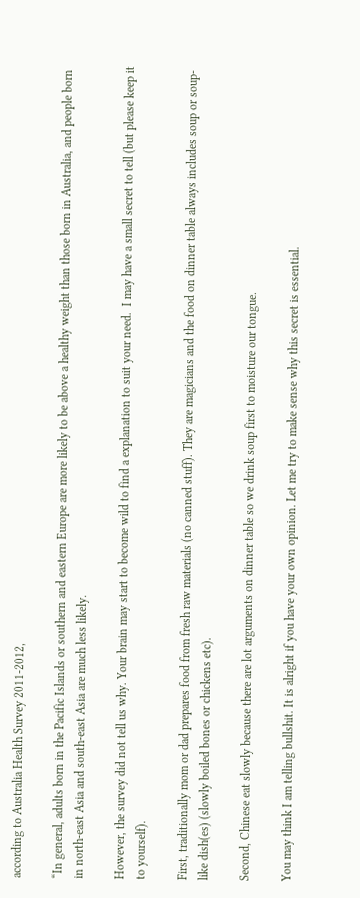according to Australia Health Survey 2011-2012,

“In general, adults born in the Pacific Islands or southern and eastern Europe are more likely to be above a healthy weight than those born in Australia, and people born in north-east Asia and south-east Asia are much less likely.

However, the survey did not tell us why. Your brain may start to become wild to find a explanation to suit your need.  I may have a small secret to tell (but please keep it to yourself).

First, traditionally mom or dad prepares food from fresh raw materials (no canned stuff). They are magicians and the food on dinner table always includes soup or soup-like dish(es) (slowly boiled bones or chickens etc).

Second, Chinese eat slowly because there are lot arguments on dinner table so we drink soup first to moisture our tongue.

You may think I am telling bullshit. It is alright if you have your own opinion. Let me try to make sense why this secret is essential.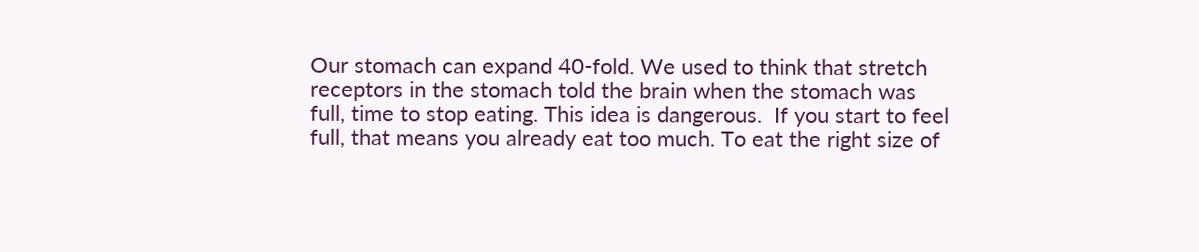Our stomach can expand 40-fold. We used to think that stretch receptors in the stomach told the brain when the stomach was full, time to stop eating. This idea is dangerous.  If you start to feel full, that means you already eat too much. To eat the right size of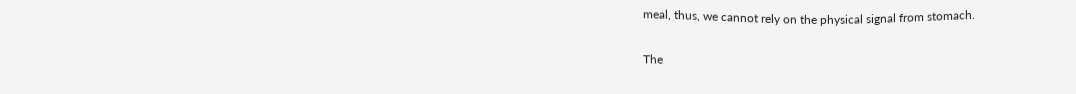meal, thus, we cannot rely on the physical signal from stomach.

The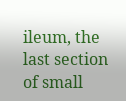ileum, the last section of small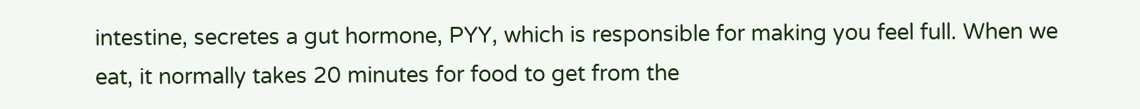intestine, secretes a gut hormone, PYY, which is responsible for making you feel full. When we eat, it normally takes 20 minutes for food to get from the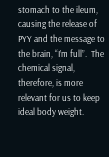stomach to the ileum, causing the release of PYY and the message to the brain, “I’m full”.  The chemical signal, therefore, is more relevant for us to keep ideal body weight.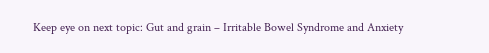Keep eye on next topic: Gut and grain – Irritable Bowel Syndrome and Anxiety